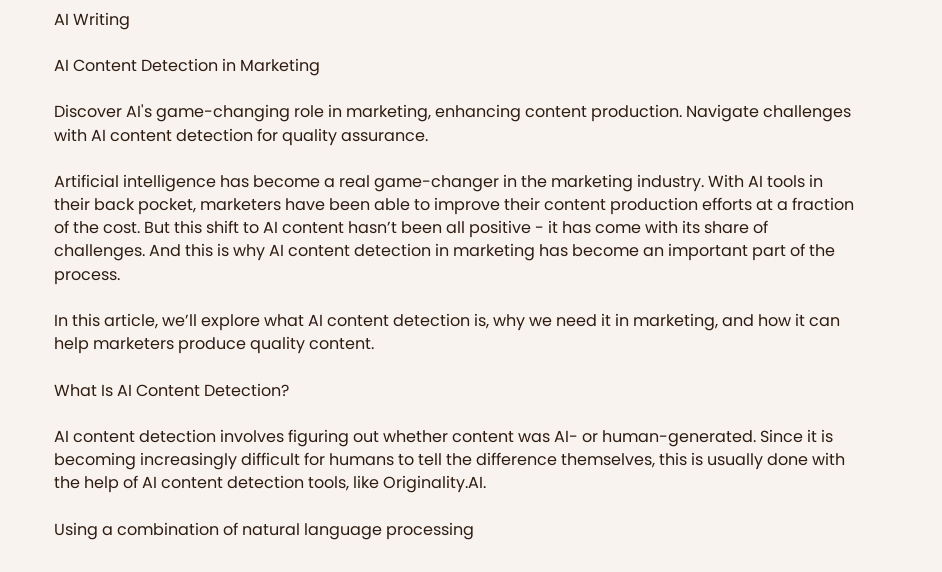AI Writing

AI Content Detection in Marketing

Discover AI's game-changing role in marketing, enhancing content production. Navigate challenges with AI content detection for quality assurance.

Artificial intelligence has become a real game-changer in the marketing industry. With AI tools in their back pocket, marketers have been able to improve their content production efforts at a fraction of the cost. But this shift to AI content hasn’t been all positive - it has come with its share of challenges. And this is why AI content detection in marketing has become an important part of the process.

In this article, we’ll explore what AI content detection is, why we need it in marketing, and how it can help marketers produce quality content.

What Is AI Content Detection?

AI content detection involves figuring out whether content was AI- or human-generated. Since it is becoming increasingly difficult for humans to tell the difference themselves, this is usually done with the help of AI content detection tools, like Originality.AI.

Using a combination of natural language processing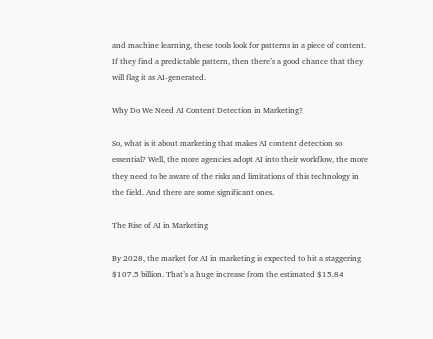and machine learning, these tools look for patterns in a piece of content. If they find a predictable pattern, then there’s a good chance that they will flag it as AI-generated.

Why Do We Need AI Content Detection in Marketing?

So, what is it about marketing that makes AI content detection so essential? Well, the more agencies adopt AI into their workflow, the more they need to be aware of the risks and limitations of this technology in the field. And there are some significant ones.

The Rise of AI in Marketing

By 2028, the market for AI in marketing is expected to hit a staggering $107.5 billion. That’s a huge increase from the estimated $15.84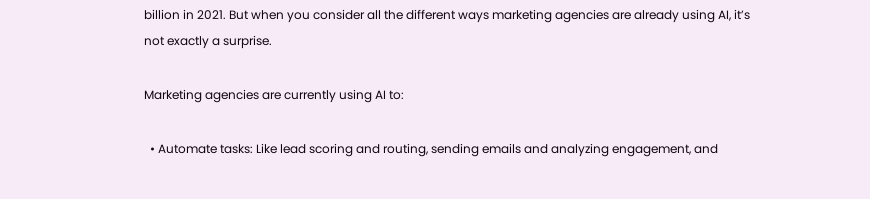billion in 2021. But when you consider all the different ways marketing agencies are already using AI, it’s not exactly a surprise.

Marketing agencies are currently using AI to:

  • Automate tasks: Like lead scoring and routing, sending emails and analyzing engagement, and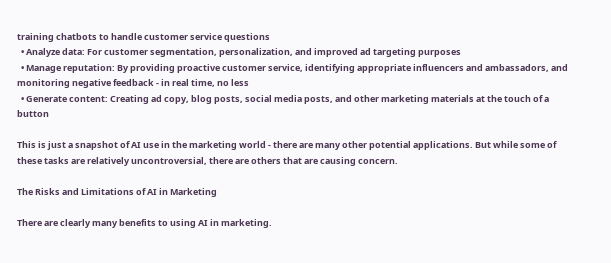training chatbots to handle customer service questions
  • Analyze data: For customer segmentation, personalization, and improved ad targeting purposes
  • Manage reputation: By providing proactive customer service, identifying appropriate influencers and ambassadors, and monitoring negative feedback - in real time, no less
  • Generate content: Creating ad copy, blog posts, social media posts, and other marketing materials at the touch of a button

This is just a snapshot of AI use in the marketing world - there are many other potential applications. But while some of these tasks are relatively uncontroversial, there are others that are causing concern.

The Risks and Limitations of AI in Marketing

There are clearly many benefits to using AI in marketing.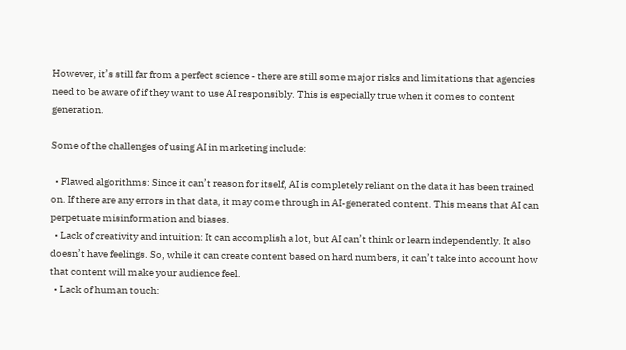However, it’s still far from a perfect science - there are still some major risks and limitations that agencies need to be aware of if they want to use AI responsibly. This is especially true when it comes to content generation.

Some of the challenges of using AI in marketing include:

  • Flawed algorithms: Since it can’t reason for itself, AI is completely reliant on the data it has been trained on. If there are any errors in that data, it may come through in AI-generated content. This means that AI can perpetuate misinformation and biases.
  • Lack of creativity and intuition: It can accomplish a lot, but AI can’t think or learn independently. It also doesn’t have feelings. So, while it can create content based on hard numbers, it can’t take into account how that content will make your audience feel.
  • Lack of human touch: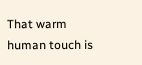That warm human touch is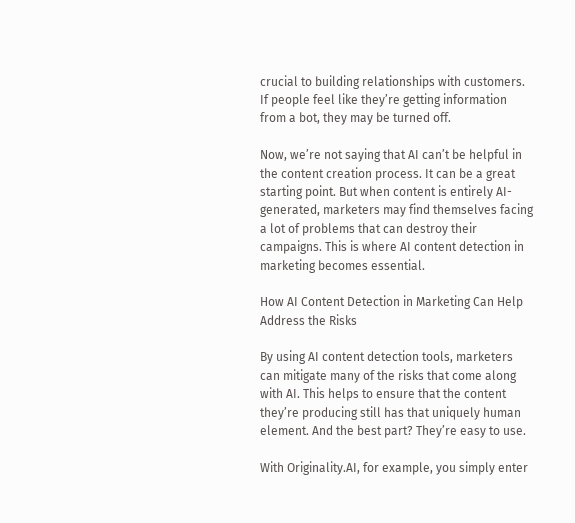crucial to building relationships with customers. If people feel like they’re getting information from a bot, they may be turned off.

Now, we’re not saying that AI can’t be helpful in the content creation process. It can be a great starting point. But when content is entirely AI-generated, marketers may find themselves facing a lot of problems that can destroy their campaigns. This is where AI content detection in marketing becomes essential.

How AI Content Detection in Marketing Can Help Address the Risks

By using AI content detection tools, marketers can mitigate many of the risks that come along with AI. This helps to ensure that the content they’re producing still has that uniquely human element. And the best part? They’re easy to use.

With Originality.AI, for example, you simply enter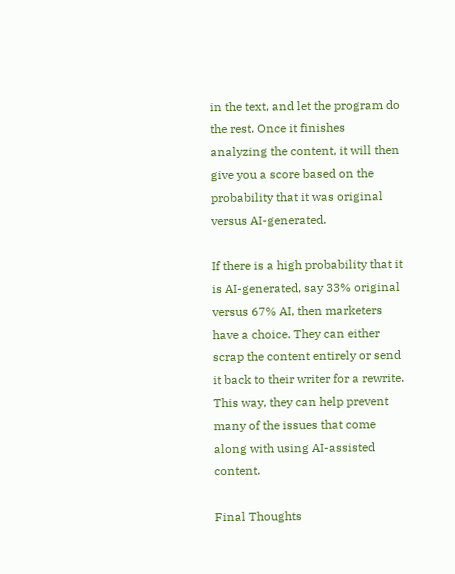in the text, and let the program do the rest. Once it finishes analyzing the content, it will then give you a score based on the probability that it was original versus AI-generated.

If there is a high probability that it is AI-generated, say 33% original versus 67% AI, then marketers have a choice. They can either scrap the content entirely or send it back to their writer for a rewrite. This way, they can help prevent many of the issues that come along with using AI-assisted content.

Final Thoughts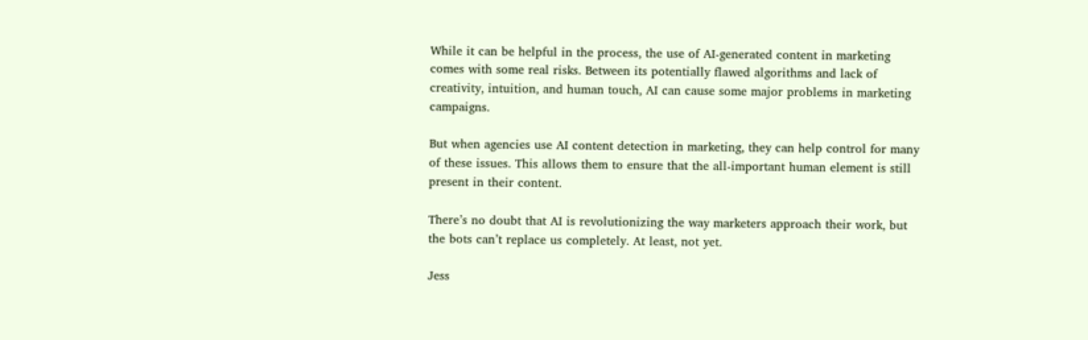While it can be helpful in the process, the use of AI-generated content in marketing comes with some real risks. Between its potentially flawed algorithms and lack of creativity, intuition, and human touch, AI can cause some major problems in marketing campaigns.

But when agencies use AI content detection in marketing, they can help control for many of these issues. This allows them to ensure that the all-important human element is still present in their content.

There’s no doubt that AI is revolutionizing the way marketers approach their work, but the bots can’t replace us completely. At least, not yet.

Jess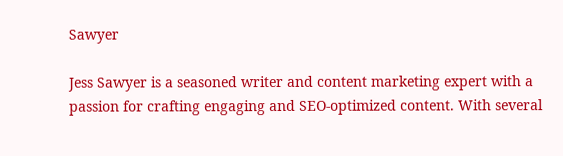Sawyer

Jess Sawyer is a seasoned writer and content marketing expert with a passion for crafting engaging and SEO-optimized content. With several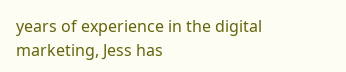years of experience in the digital marketing, Jess has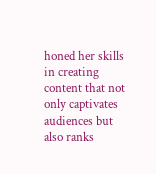honed her skills in creating content that not only captivates audiences but also ranks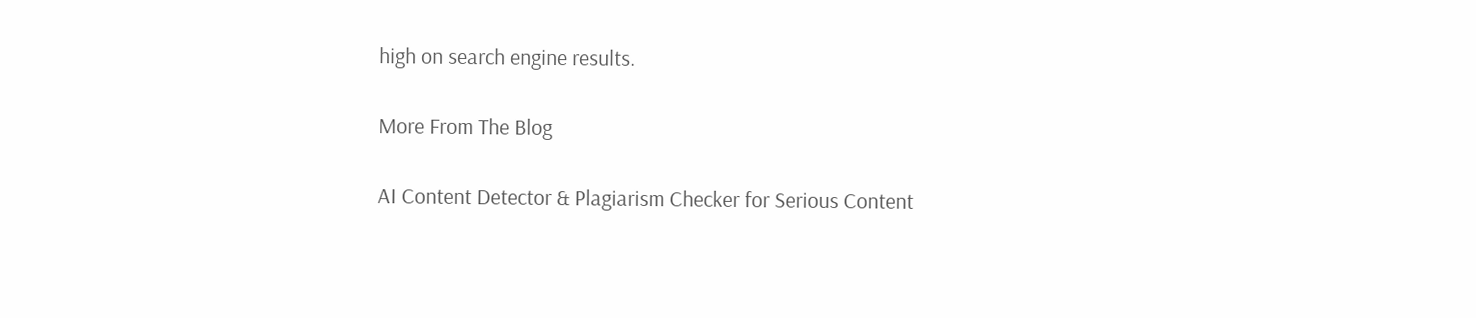high on search engine results.

More From The Blog

AI Content Detector & Plagiarism Checker for Serious Content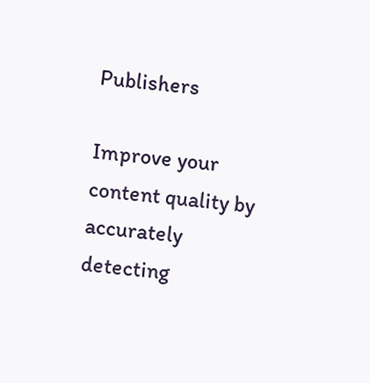Publishers

Improve your content quality by accurately detecting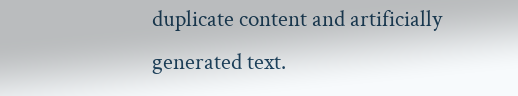duplicate content and artificially generated text.